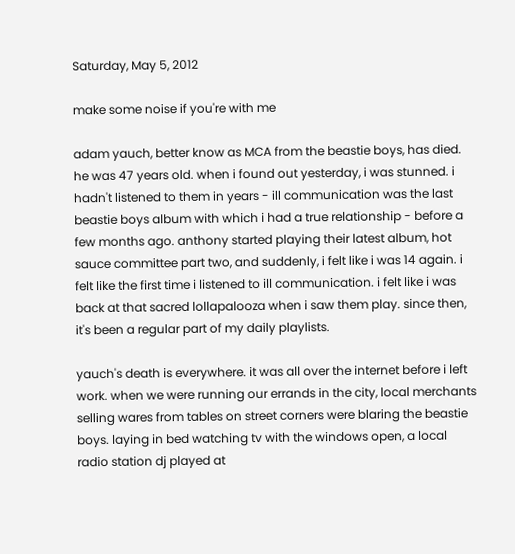Saturday, May 5, 2012

make some noise if you're with me

adam yauch, better know as MCA from the beastie boys, has died. he was 47 years old. when i found out yesterday, i was stunned. i hadn't listened to them in years - ill communication was the last beastie boys album with which i had a true relationship - before a few months ago. anthony started playing their latest album, hot sauce committee part two, and suddenly, i felt like i was 14 again. i felt like the first time i listened to ill communication. i felt like i was back at that sacred lollapalooza when i saw them play. since then, it's been a regular part of my daily playlists.

yauch's death is everywhere. it was all over the internet before i left work. when we were running our errands in the city, local merchants selling wares from tables on street corners were blaring the beastie boys. laying in bed watching tv with the windows open, a local radio station dj played at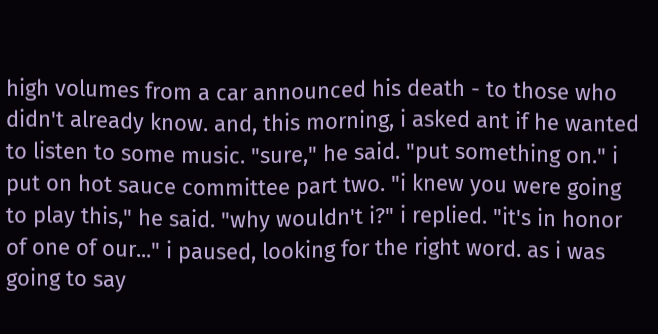high volumes from a car announced his death - to those who didn't already know. and, this morning, i asked ant if he wanted to listen to some music. "sure," he said. "put something on." i put on hot sauce committee part two. "i knew you were going to play this," he said. "why wouldn't i?" i replied. "it's in honor of one of our..." i paused, looking for the right word. as i was going to say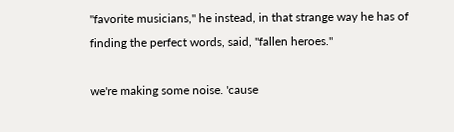"favorite musicians," he instead, in that strange way he has of finding the perfect words, said, "fallen heroes."

we're making some noise. 'cause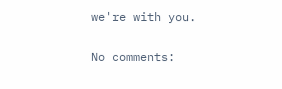we're with you.

No comments: